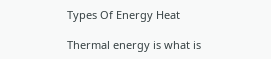Types Of Energy Heat

Thermal energy is what is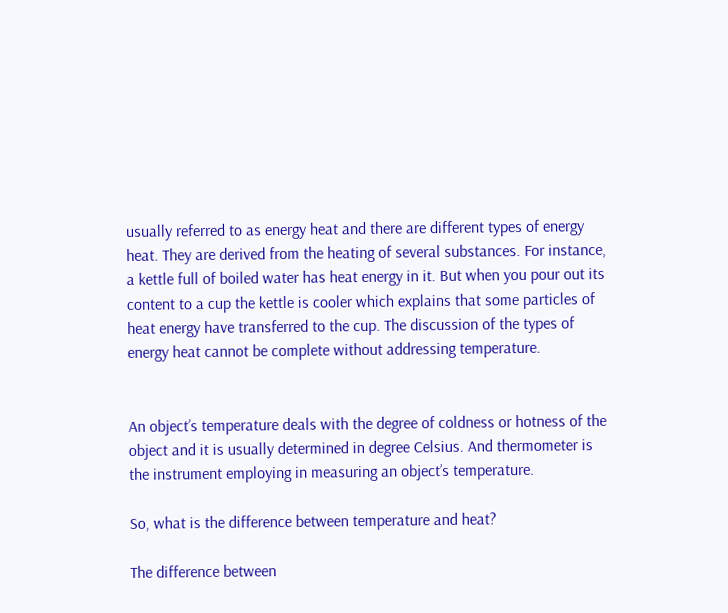usually referred to as energy heat and there are different types of energy heat. They are derived from the heating of several substances. For instance, a kettle full of boiled water has heat energy in it. But when you pour out its content to a cup the kettle is cooler which explains that some particles of heat energy have transferred to the cup. The discussion of the types of energy heat cannot be complete without addressing temperature.


An object’s temperature deals with the degree of coldness or hotness of the object and it is usually determined in degree Celsius. And thermometer is the instrument employing in measuring an object’s temperature.

So, what is the difference between temperature and heat?

The difference between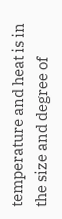temperature and heat is in the size and degree of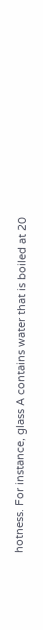hotness. For instance, glass A contains water that is boiled at 20